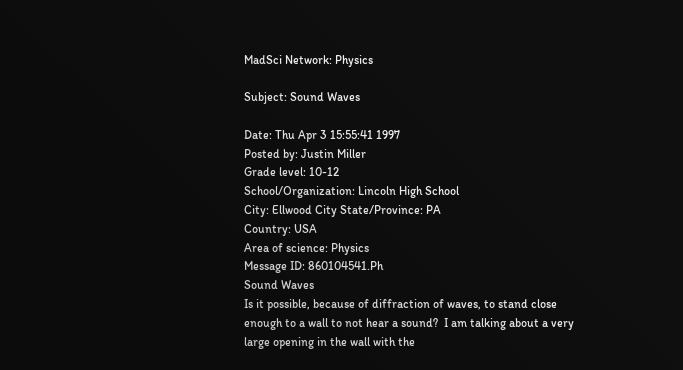MadSci Network: Physics

Subject: Sound Waves

Date: Thu Apr 3 15:55:41 1997
Posted by: Justin Miller
Grade level: 10-12
School/Organization: Lincoln High School
City: Ellwood City State/Province: PA
Country: USA
Area of science: Physics
Message ID: 860104541.Ph
Sound Waves
Is it possible, because of diffraction of waves, to stand close
enough to a wall to not hear a sound?  I am talking about a very
large opening in the wall with the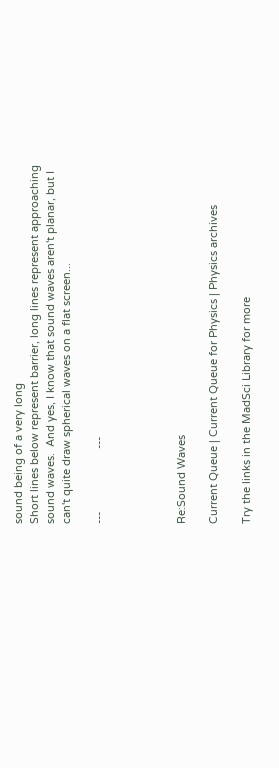sound being of a very long
Short lines below represent barrier, long lines represent approaching
sound waves.  And yes, I know that sound waves aren't planar, but I
can't quite draw spherical waves on a flat screen...

---                     ---




Re:Sound Waves

Current Queue | Current Queue for Physics | Physics archives

Try the links in the MadSci Library for more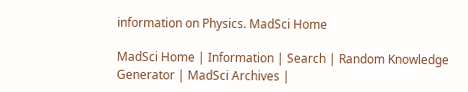information on Physics. MadSci Home

MadSci Home | Information | Search | Random Knowledge Generator | MadSci Archives |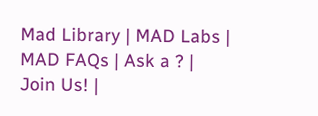Mad Library | MAD Labs | MAD FAQs | Ask a ? | Join Us! |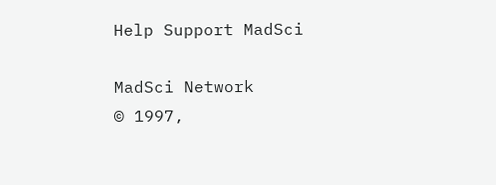Help Support MadSci

MadSci Network
© 1997,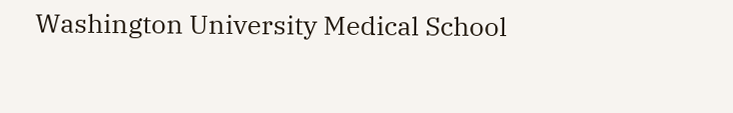Washington University Medical School